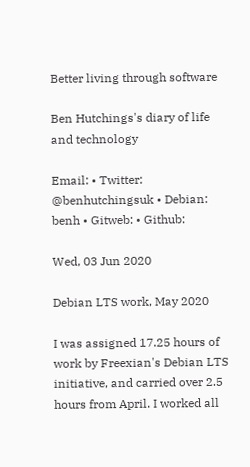Better living through software

Ben Hutchings's diary of life and technology

Email: • Twitter: @benhutchingsuk • Debian: benh • Gitweb: • Github:

Wed, 03 Jun 2020

Debian LTS work, May 2020

I was assigned 17.25 hours of work by Freexian's Debian LTS initiative, and carried over 2.5 hours from April. I worked all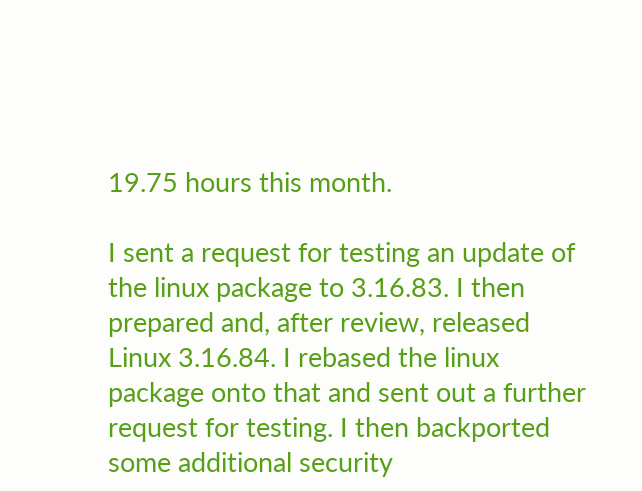19.75 hours this month.

I sent a request for testing an update of the linux package to 3.16.83. I then prepared and, after review, released Linux 3.16.84. I rebased the linux package onto that and sent out a further request for testing. I then backported some additional security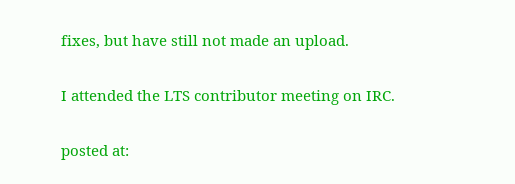fixes, but have still not made an upload.

I attended the LTS contributor meeting on IRC.

posted at: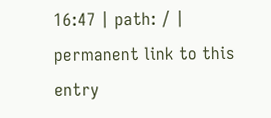16:47 | path: / | permanent link to this entry